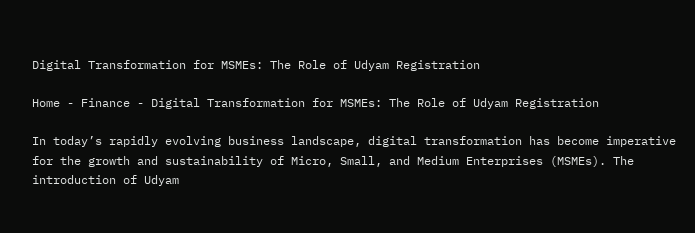Digital Transformation for MSMEs: The Role of Udyam Registration

Home - Finance - Digital Transformation for MSMEs: The Role of Udyam Registration

In today’s rapidly evolving business landscape, digital transformation has become imperative for the growth and sustainability of Micro, Small, and Medium Enterprises (MSMEs). The introduction of Udyam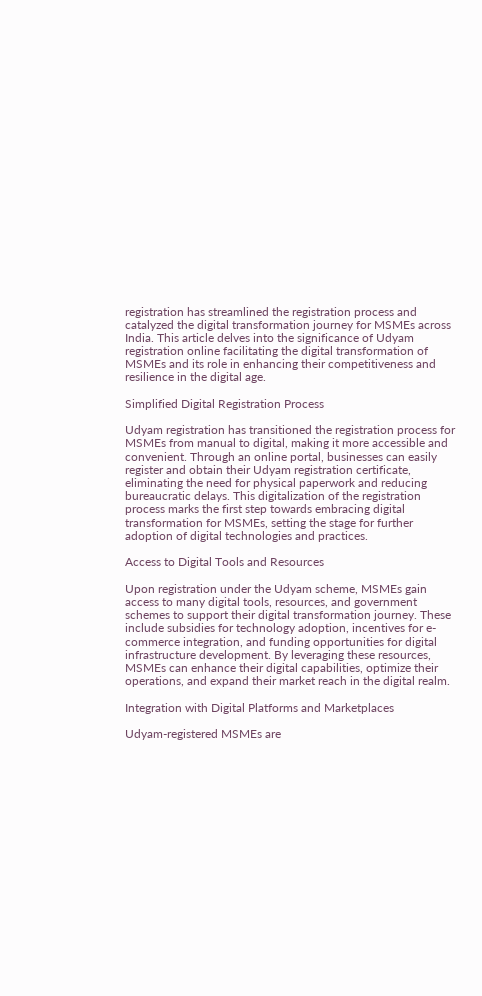registration has streamlined the registration process and catalyzed the digital transformation journey for MSMEs across India. This article delves into the significance of Udyam registration online facilitating the digital transformation of MSMEs and its role in enhancing their competitiveness and resilience in the digital age.

Simplified Digital Registration Process

Udyam registration has transitioned the registration process for MSMEs from manual to digital, making it more accessible and convenient. Through an online portal, businesses can easily register and obtain their Udyam registration certificate, eliminating the need for physical paperwork and reducing bureaucratic delays. This digitalization of the registration process marks the first step towards embracing digital transformation for MSMEs, setting the stage for further adoption of digital technologies and practices.

Access to Digital Tools and Resources

Upon registration under the Udyam scheme, MSMEs gain access to many digital tools, resources, and government schemes to support their digital transformation journey. These include subsidies for technology adoption, incentives for e-commerce integration, and funding opportunities for digital infrastructure development. By leveraging these resources, MSMEs can enhance their digital capabilities, optimize their operations, and expand their market reach in the digital realm.

Integration with Digital Platforms and Marketplaces

Udyam-registered MSMEs are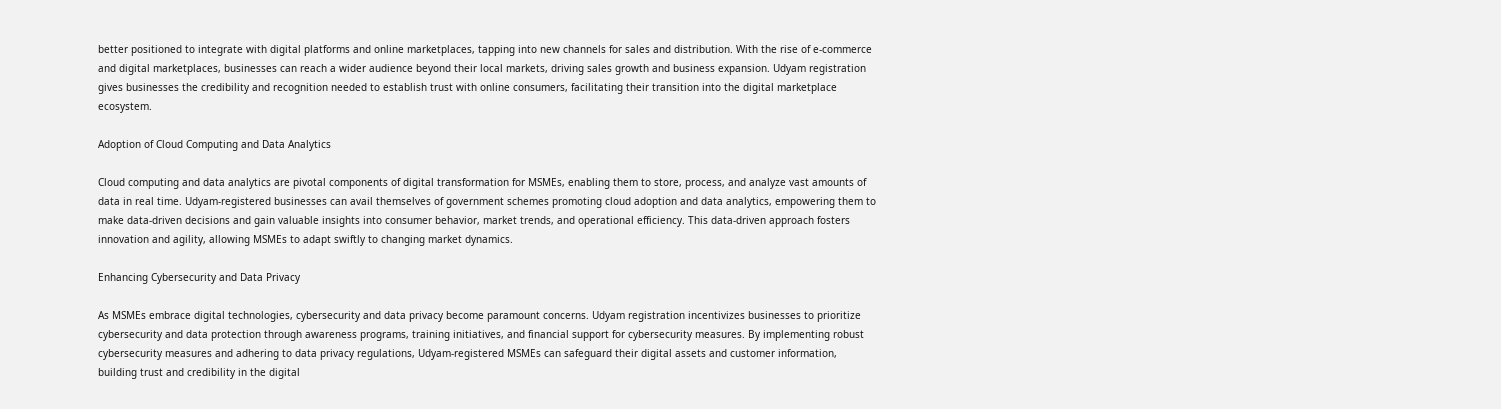better positioned to integrate with digital platforms and online marketplaces, tapping into new channels for sales and distribution. With the rise of e-commerce and digital marketplaces, businesses can reach a wider audience beyond their local markets, driving sales growth and business expansion. Udyam registration gives businesses the credibility and recognition needed to establish trust with online consumers, facilitating their transition into the digital marketplace ecosystem.

Adoption of Cloud Computing and Data Analytics

Cloud computing and data analytics are pivotal components of digital transformation for MSMEs, enabling them to store, process, and analyze vast amounts of data in real time. Udyam-registered businesses can avail themselves of government schemes promoting cloud adoption and data analytics, empowering them to make data-driven decisions and gain valuable insights into consumer behavior, market trends, and operational efficiency. This data-driven approach fosters innovation and agility, allowing MSMEs to adapt swiftly to changing market dynamics.

Enhancing Cybersecurity and Data Privacy

As MSMEs embrace digital technologies, cybersecurity and data privacy become paramount concerns. Udyam registration incentivizes businesses to prioritize cybersecurity and data protection through awareness programs, training initiatives, and financial support for cybersecurity measures. By implementing robust cybersecurity measures and adhering to data privacy regulations, Udyam-registered MSMEs can safeguard their digital assets and customer information, building trust and credibility in the digital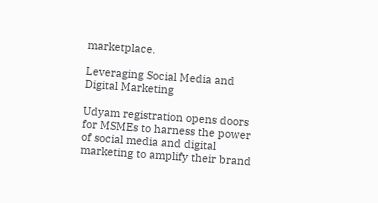marketplace.

Leveraging Social Media and Digital Marketing

Udyam registration opens doors for MSMEs to harness the power of social media and digital marketing to amplify their brand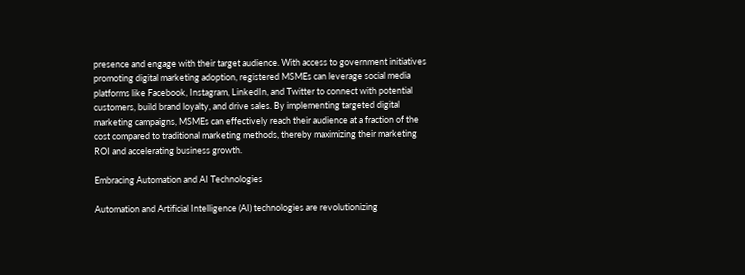presence and engage with their target audience. With access to government initiatives promoting digital marketing adoption, registered MSMEs can leverage social media platforms like Facebook, Instagram, LinkedIn, and Twitter to connect with potential customers, build brand loyalty, and drive sales. By implementing targeted digital marketing campaigns, MSMEs can effectively reach their audience at a fraction of the cost compared to traditional marketing methods, thereby maximizing their marketing ROI and accelerating business growth.

Embracing Automation and AI Technologies

Automation and Artificial Intelligence (AI) technologies are revolutionizing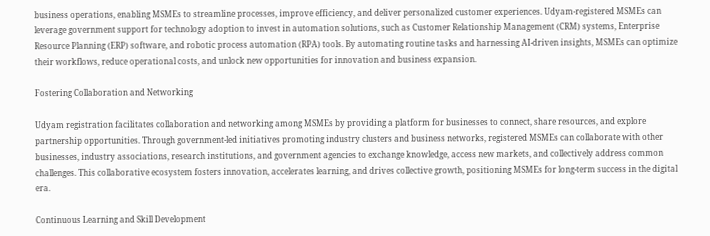business operations, enabling MSMEs to streamline processes, improve efficiency, and deliver personalized customer experiences. Udyam-registered MSMEs can leverage government support for technology adoption to invest in automation solutions, such as Customer Relationship Management (CRM) systems, Enterprise Resource Planning (ERP) software, and robotic process automation (RPA) tools. By automating routine tasks and harnessing AI-driven insights, MSMEs can optimize their workflows, reduce operational costs, and unlock new opportunities for innovation and business expansion.

Fostering Collaboration and Networking

Udyam registration facilitates collaboration and networking among MSMEs by providing a platform for businesses to connect, share resources, and explore partnership opportunities. Through government-led initiatives promoting industry clusters and business networks, registered MSMEs can collaborate with other businesses, industry associations, research institutions, and government agencies to exchange knowledge, access new markets, and collectively address common challenges. This collaborative ecosystem fosters innovation, accelerates learning, and drives collective growth, positioning MSMEs for long-term success in the digital era.

Continuous Learning and Skill Development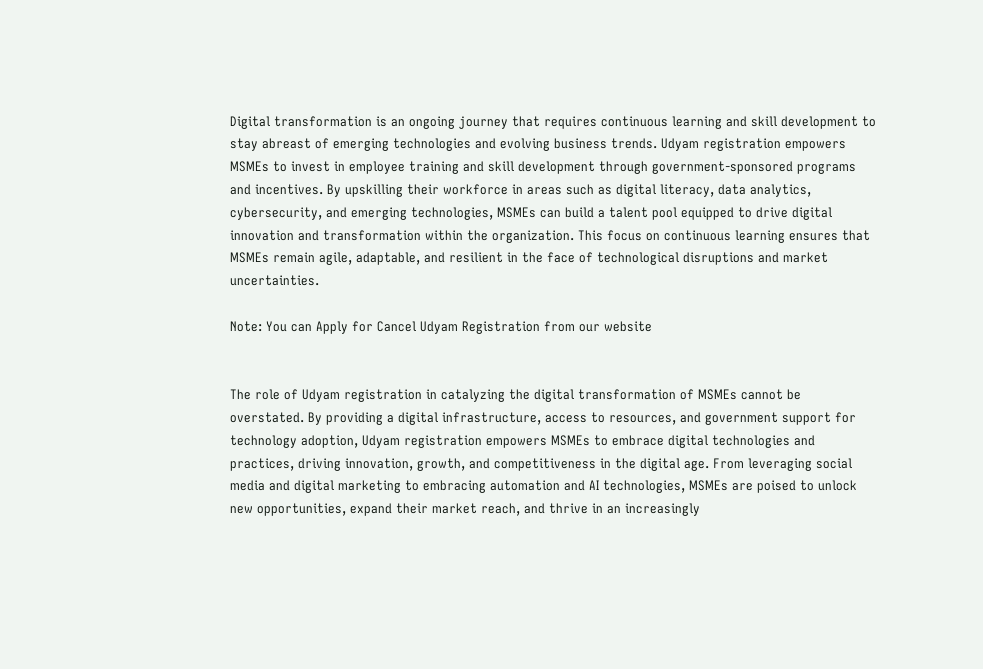Digital transformation is an ongoing journey that requires continuous learning and skill development to stay abreast of emerging technologies and evolving business trends. Udyam registration empowers MSMEs to invest in employee training and skill development through government-sponsored programs and incentives. By upskilling their workforce in areas such as digital literacy, data analytics, cybersecurity, and emerging technologies, MSMEs can build a talent pool equipped to drive digital innovation and transformation within the organization. This focus on continuous learning ensures that MSMEs remain agile, adaptable, and resilient in the face of technological disruptions and market uncertainties.

Note: You can Apply for Cancel Udyam Registration from our website


The role of Udyam registration in catalyzing the digital transformation of MSMEs cannot be overstated. By providing a digital infrastructure, access to resources, and government support for technology adoption, Udyam registration empowers MSMEs to embrace digital technologies and practices, driving innovation, growth, and competitiveness in the digital age. From leveraging social media and digital marketing to embracing automation and AI technologies, MSMEs are poised to unlock new opportunities, expand their market reach, and thrive in an increasingly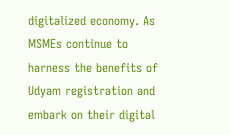digitalized economy. As MSMEs continue to harness the benefits of Udyam registration and embark on their digital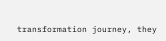transformation journey, they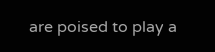are poised to play a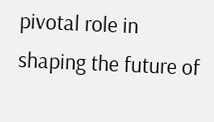pivotal role in shaping the future of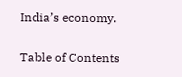India’s economy.

Table of Contents